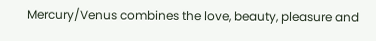Mercury/Venus combines the love, beauty, pleasure and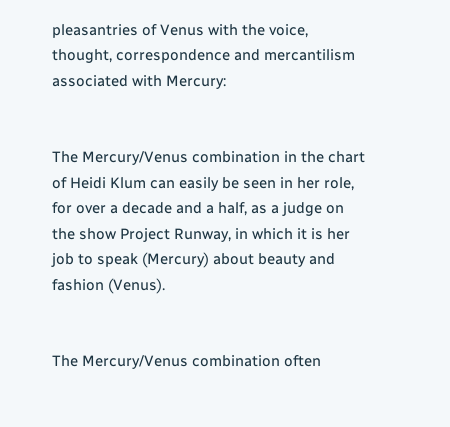pleasantries of Venus with the voice, thought, correspondence and mercantilism associated with Mercury:


The Mercury/Venus combination in the chart of Heidi Klum can easily be seen in her role, for over a decade and a half, as a judge on the show Project Runway, in which it is her job to speak (Mercury) about beauty and fashion (Venus).


The Mercury/Venus combination often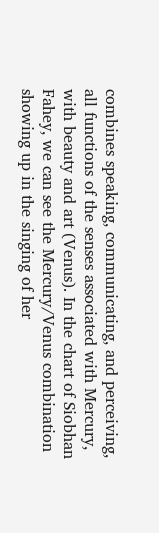combines speaking, communicating, and perceiving, all functions of the senses associated with Mercury, with beauty and art (Venus). In the chart of Siobhan Fahey, we can see the Mercury/Venus combination showing up in the singing of her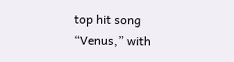top hit song “Venus,” with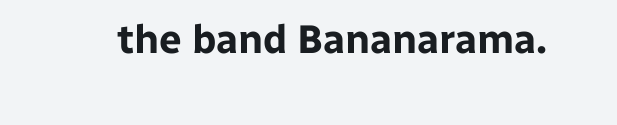the band Bananarama.